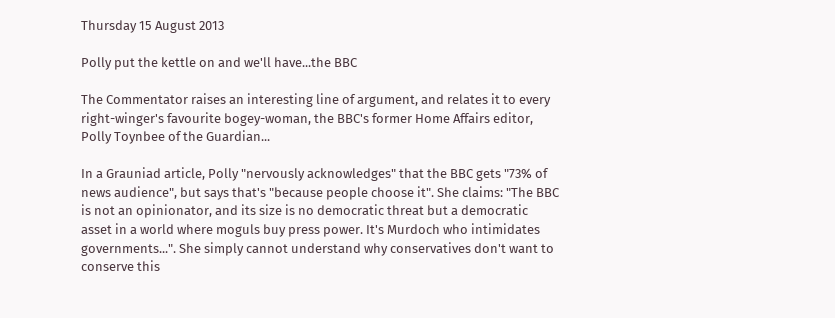Thursday 15 August 2013

Polly put the kettle on and we'll have...the BBC

The Commentator raises an interesting line of argument, and relates it to every right-winger's favourite bogey-woman, the BBC's former Home Affairs editor, Polly Toynbee of the Guardian...

In a Grauniad article, Polly "nervously acknowledges" that the BBC gets "73% of news audience", but says that's "because people choose it". She claims: "The BBC is not an opinionator, and its size is no democratic threat but a democratic asset in a world where moguls buy press power. It's Murdoch who intimidates governments...". She simply cannot understand why conservatives don't want to conserve this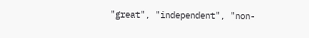"great", "independent", "non-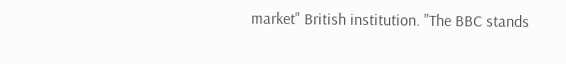market" British institution. "The BBC stands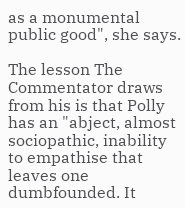as a monumental public good", she says.

The lesson The Commentator draws from his is that Polly has an "abject, almost sociopathic, inability to empathise that leaves one dumbfounded. It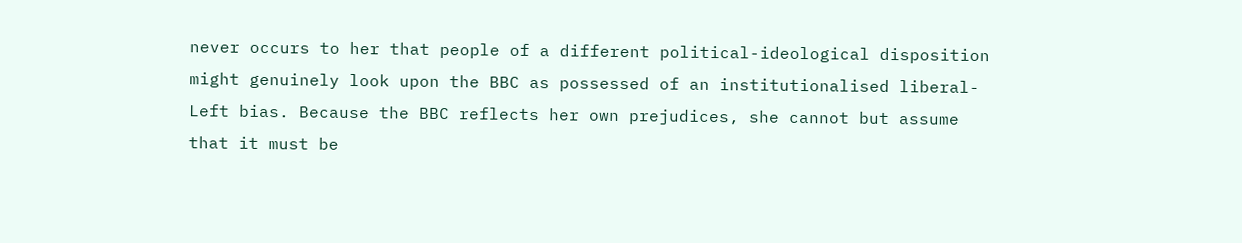never occurs to her that people of a different political-ideological disposition might genuinely look upon the BBC as possessed of an institutionalised liberal-Left bias. Because the BBC reflects her own prejudices, she cannot but assume that it must be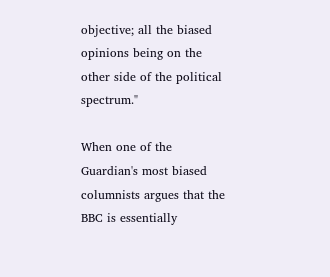objective; all the biased opinions being on the other side of the political spectrum."

When one of the Guardian's most biased columnists argues that the BBC is essentially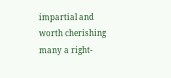impartial and worth cherishing many a right-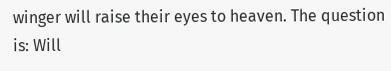winger will raise their eyes to heaven. The question is: Will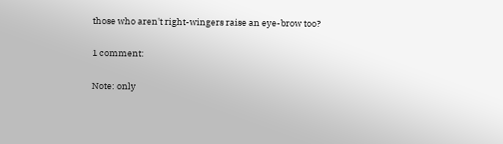those who aren't right-wingers raise an eye-brow too?

1 comment:

Note: only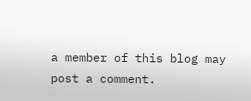a member of this blog may post a comment.